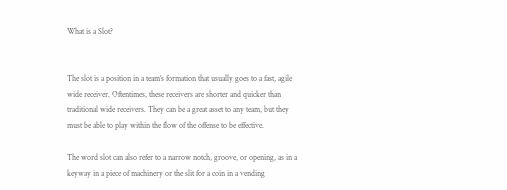What is a Slot?


The slot is a position in a team’s formation that usually goes to a fast, agile wide receiver. Oftentimes, these receivers are shorter and quicker than traditional wide receivers. They can be a great asset to any team, but they must be able to play within the flow of the offense to be effective.

The word slot can also refer to a narrow notch, groove, or opening, as in a keyway in a piece of machinery or the slit for a coin in a vending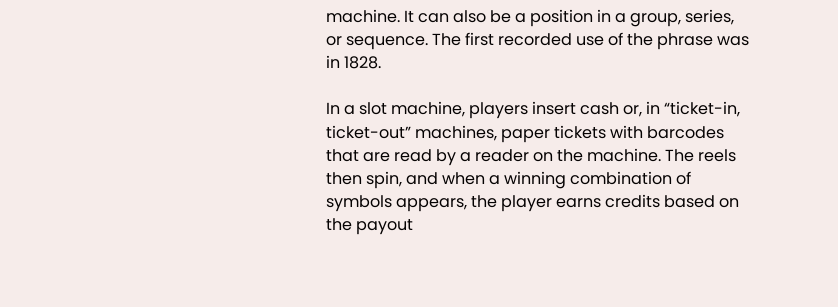machine. It can also be a position in a group, series, or sequence. The first recorded use of the phrase was in 1828.

In a slot machine, players insert cash or, in “ticket-in, ticket-out” machines, paper tickets with barcodes that are read by a reader on the machine. The reels then spin, and when a winning combination of symbols appears, the player earns credits based on the payout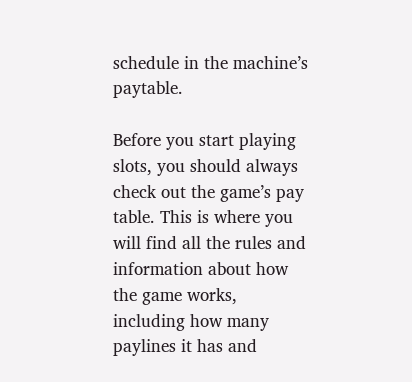schedule in the machine’s paytable.

Before you start playing slots, you should always check out the game’s pay table. This is where you will find all the rules and information about how the game works, including how many paylines it has and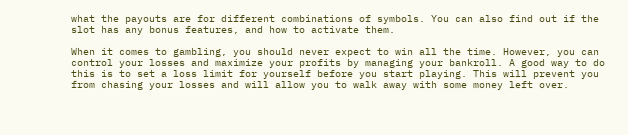what the payouts are for different combinations of symbols. You can also find out if the slot has any bonus features, and how to activate them.

When it comes to gambling, you should never expect to win all the time. However, you can control your losses and maximize your profits by managing your bankroll. A good way to do this is to set a loss limit for yourself before you start playing. This will prevent you from chasing your losses and will allow you to walk away with some money left over.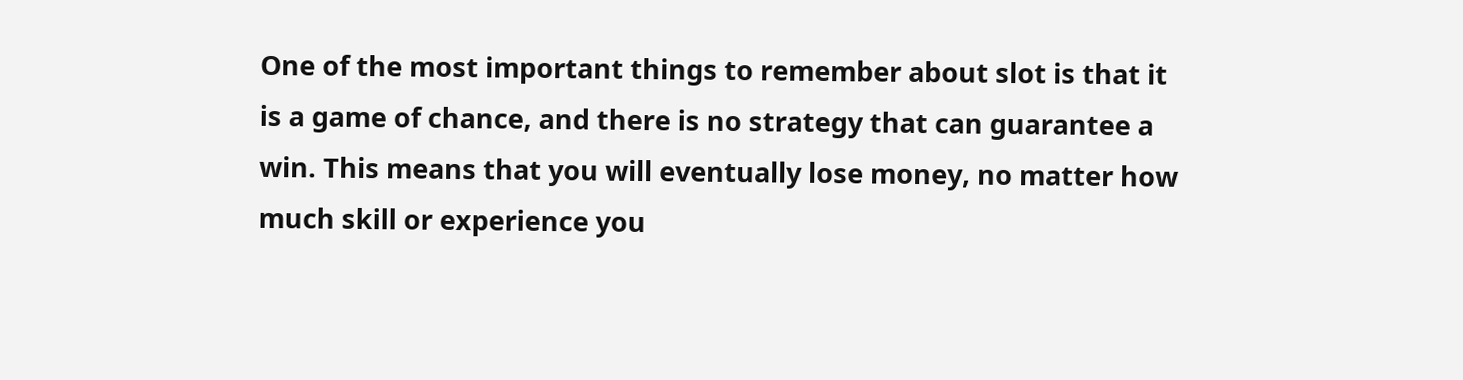One of the most important things to remember about slot is that it is a game of chance, and there is no strategy that can guarantee a win. This means that you will eventually lose money, no matter how much skill or experience you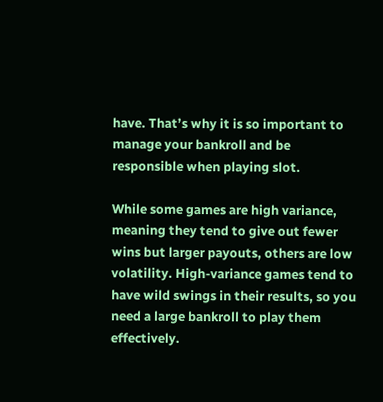have. That’s why it is so important to manage your bankroll and be responsible when playing slot.

While some games are high variance, meaning they tend to give out fewer wins but larger payouts, others are low volatility. High-variance games tend to have wild swings in their results, so you need a large bankroll to play them effectively.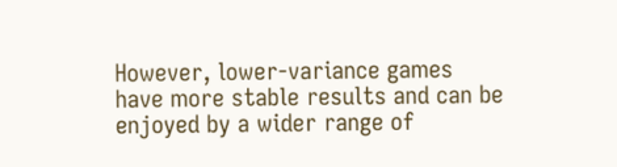However, lower-variance games have more stable results and can be enjoyed by a wider range of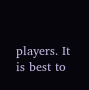players. It is best to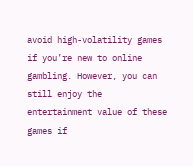avoid high-volatility games if you’re new to online gambling. However, you can still enjoy the entertainment value of these games if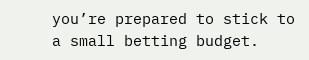you’re prepared to stick to a small betting budget.